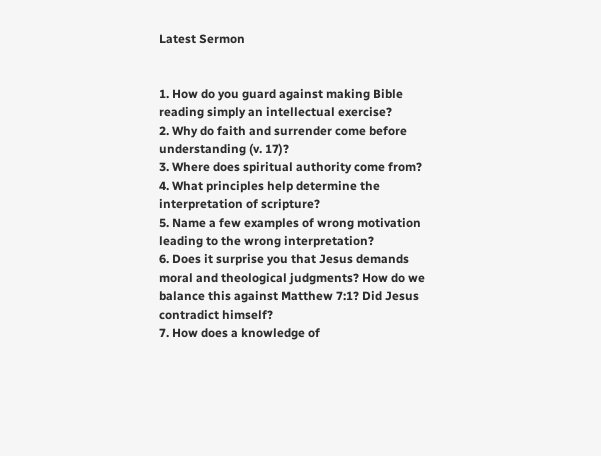Latest Sermon


1. How do you guard against making Bible reading simply an intellectual exercise?
2. Why do faith and surrender come before understanding (v. 17)?
3. Where does spiritual authority come from?
4. What principles help determine the interpretation of scripture?
5. Name a few examples of wrong motivation leading to the wrong interpretation?
6. Does it surprise you that Jesus demands moral and theological judgments? How do we balance this against Matthew 7:1? Did Jesus contradict himself?
7. How does a knowledge of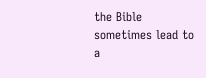the Bible sometimes lead to a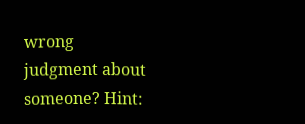wrong judgment about someone? Hint: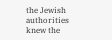the Jewish authorities knew the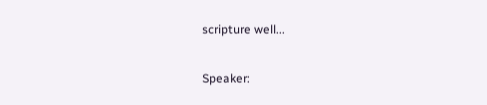scripture well...

Speaker: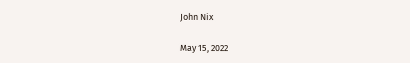John Nix

May 15, 2022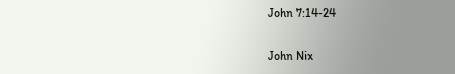John 7:14-24

John Nix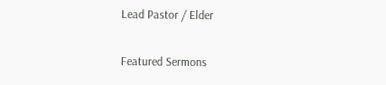Lead Pastor / Elder

Featured Sermons